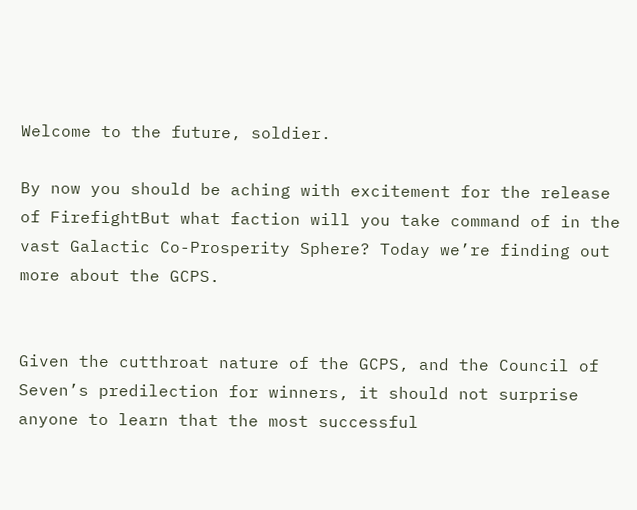Welcome to the future, soldier.

By now you should be aching with excitement for the release of FirefightBut what faction will you take command of in the vast Galactic Co-Prosperity Sphere? Today we’re finding out more about the GCPS.


Given the cutthroat nature of the GCPS, and the Council of Seven’s predilection for winners, it should not surprise anyone to learn that the most successful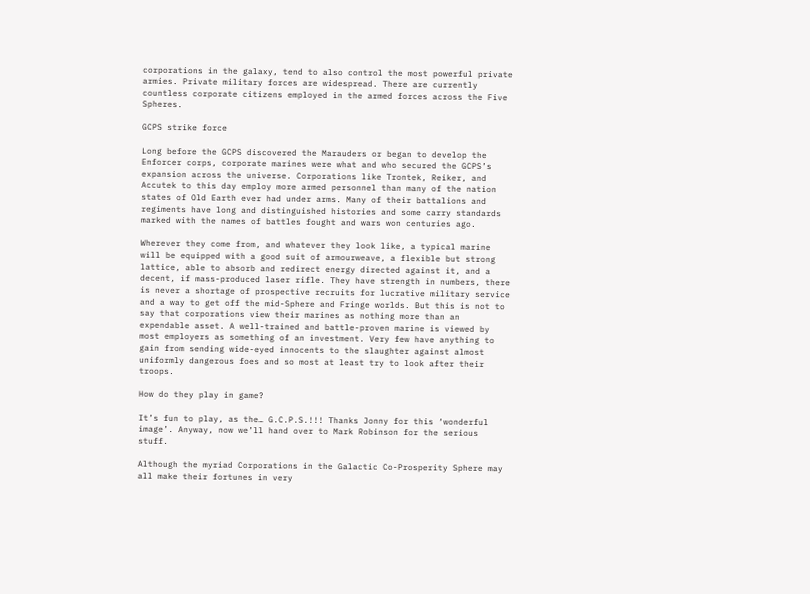corporations in the galaxy, tend to also control the most powerful private armies. Private military forces are widespread. There are currently countless corporate citizens employed in the armed forces across the Five Spheres.

GCPS strike force

Long before the GCPS discovered the Marauders or began to develop the Enforcer corps, corporate marines were what and who secured the GCPS’s expansion across the universe. Corporations like Trontek, Reiker, and Accutek to this day employ more armed personnel than many of the nation states of Old Earth ever had under arms. Many of their battalions and regiments have long and distinguished histories and some carry standards marked with the names of battles fought and wars won centuries ago.

Wherever they come from, and whatever they look like, a typical marine will be equipped with a good suit of armourweave, a flexible but strong lattice, able to absorb and redirect energy directed against it, and a decent, if mass-produced laser rifle. They have strength in numbers, there is never a shortage of prospective recruits for lucrative military service and a way to get off the mid-Sphere and Fringe worlds. But this is not to say that corporations view their marines as nothing more than an expendable asset. A well-trained and battle-proven marine is viewed by most employers as something of an investment. Very few have anything to gain from sending wide-eyed innocents to the slaughter against almost uniformly dangerous foes and so most at least try to look after their troops.

How do they play in game?

It’s fun to play, as the… G.C.P.S.!!! Thanks Jonny for this ‘wonderful image’. Anyway, now we’ll hand over to Mark Robinson for the serious stuff.

Although the myriad Corporations in the Galactic Co-Prosperity Sphere may all make their fortunes in very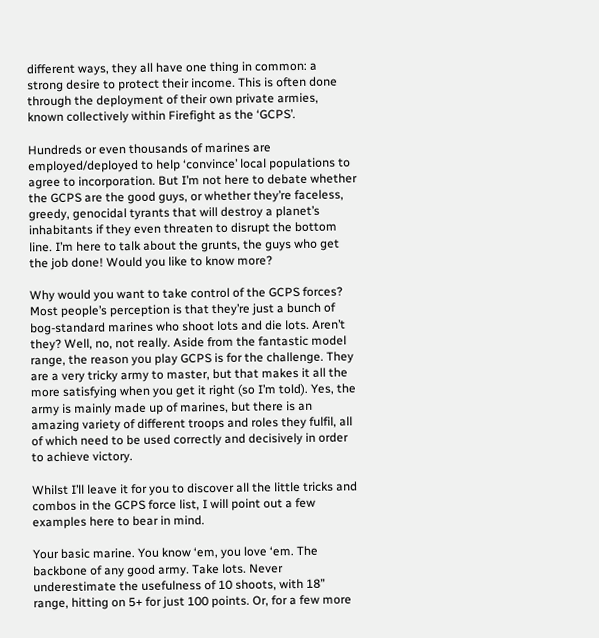different ways, they all have one thing in common: a strong desire to protect their income. This is often done through the deployment of their own private armies, known collectively within Firefight as the ‘GCPS’.

Hundreds or even thousands of marines are employed/deployed to help ‘convince’ local populations to agree to incorporation. But I’m not here to debate whether the GCPS are the good guys, or whether they’re faceless, greedy, genocidal tyrants that will destroy a planet’s inhabitants if they even threaten to disrupt the bottom line. I’m here to talk about the grunts, the guys who get the job done! Would you like to know more?

Why would you want to take control of the GCPS forces? Most people’s perception is that they’re just a bunch of bog-standard marines who shoot lots and die lots. Aren’t they? Well, no, not really. Aside from the fantastic model range, the reason you play GCPS is for the challenge. They are a very tricky army to master, but that makes it all the more satisfying when you get it right (so I’m told). Yes, the army is mainly made up of marines, but there is an amazing variety of different troops and roles they fulfil, all of which need to be used correctly and decisively in order to achieve victory.

Whilst I’ll leave it for you to discover all the little tricks and combos in the GCPS force list, I will point out a few examples here to bear in mind.

Your basic marine. You know ‘em, you love ‘em. The backbone of any good army. Take lots. Never underestimate the usefulness of 10 shoots, with 18” range, hitting on 5+ for just 100 points. Or, for a few more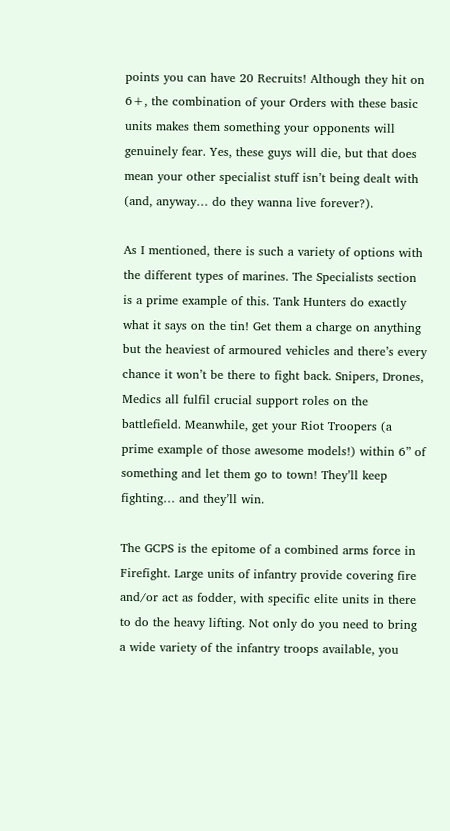points you can have 20 Recruits! Although they hit on 6+, the combination of your Orders with these basic units makes them something your opponents will genuinely fear. Yes, these guys will die, but that does mean your other specialist stuff isn’t being dealt with (and, anyway… do they wanna live forever?).

As I mentioned, there is such a variety of options with the different types of marines. The Specialists section is a prime example of this. Tank Hunters do exactly what it says on the tin! Get them a charge on anything but the heaviest of armoured vehicles and there’s every chance it won’t be there to fight back. Snipers, Drones, Medics all fulfil crucial support roles on the battlefield. Meanwhile, get your Riot Troopers (a prime example of those awesome models!) within 6” of something and let them go to town! They’ll keep fighting… and they’ll win.

The GCPS is the epitome of a combined arms force in Firefight. Large units of infantry provide covering fire and/or act as fodder, with specific elite units in there to do the heavy lifting. Not only do you need to bring a wide variety of the infantry troops available, you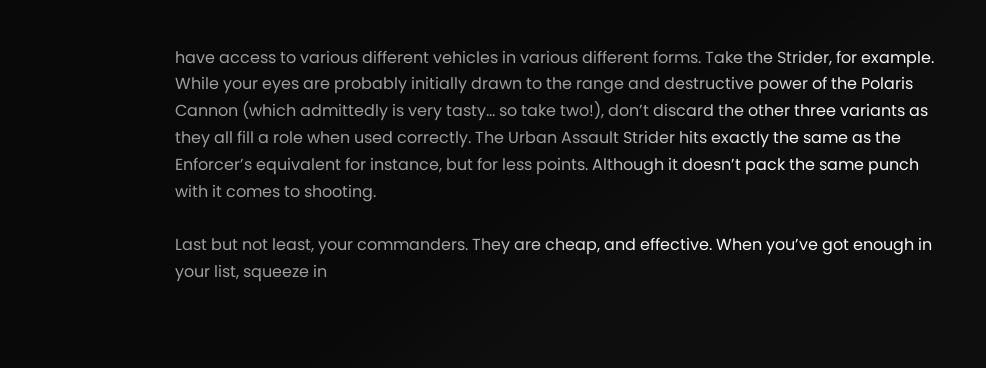have access to various different vehicles in various different forms. Take the Strider, for example. While your eyes are probably initially drawn to the range and destructive power of the Polaris Cannon (which admittedly is very tasty… so take two!), don’t discard the other three variants as they all fill a role when used correctly. The Urban Assault Strider hits exactly the same as the Enforcer’s equivalent for instance, but for less points. Although it doesn’t pack the same punch with it comes to shooting.

Last but not least, your commanders. They are cheap, and effective. When you’ve got enough in your list, squeeze in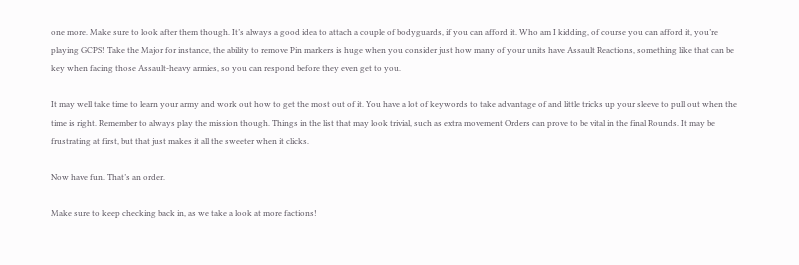one more. Make sure to look after them though. It’s always a good idea to attach a couple of bodyguards, if you can afford it. Who am I kidding, of course you can afford it, you’re playing GCPS! Take the Major for instance, the ability to remove Pin markers is huge when you consider just how many of your units have Assault Reactions, something like that can be key when facing those Assault-heavy armies, so you can respond before they even get to you.

It may well take time to learn your army and work out how to get the most out of it. You have a lot of keywords to take advantage of and little tricks up your sleeve to pull out when the time is right. Remember to always play the mission though. Things in the list that may look trivial, such as extra movement Orders can prove to be vital in the final Rounds. It may be frustrating at first, but that just makes it all the sweeter when it clicks.

Now have fun. That’s an order.

Make sure to keep checking back in, as we take a look at more factions!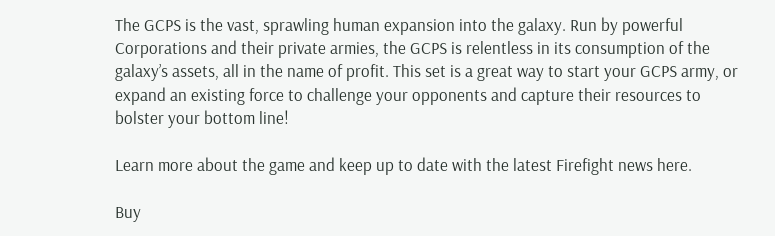The GCPS is the vast, sprawling human expansion into the galaxy. Run by powerful Corporations and their private armies, the GCPS is relentless in its consumption of the galaxy’s assets, all in the name of profit. This set is a great way to start your GCPS army, or expand an existing force to challenge your opponents and capture their resources to bolster your bottom line!

Learn more about the game and keep up to date with the latest Firefight news here.

Buy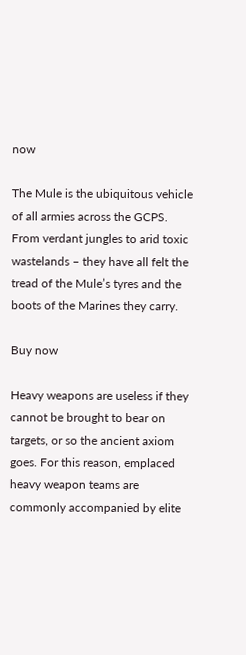now

The Mule is the ubiquitous vehicle of all armies across the GCPS. From verdant jungles to arid toxic wastelands – they have all felt the tread of the Mule’s tyres and the boots of the Marines they carry.

Buy now

Heavy weapons are useless if they cannot be brought to bear on targets, or so the ancient axiom goes. For this reason, emplaced heavy weapon teams are commonly accompanied by elite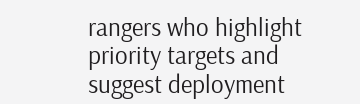rangers who highlight priority targets and suggest deployment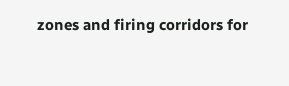zones and firing corridors for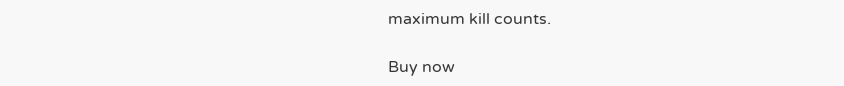maximum kill counts.

Buy now